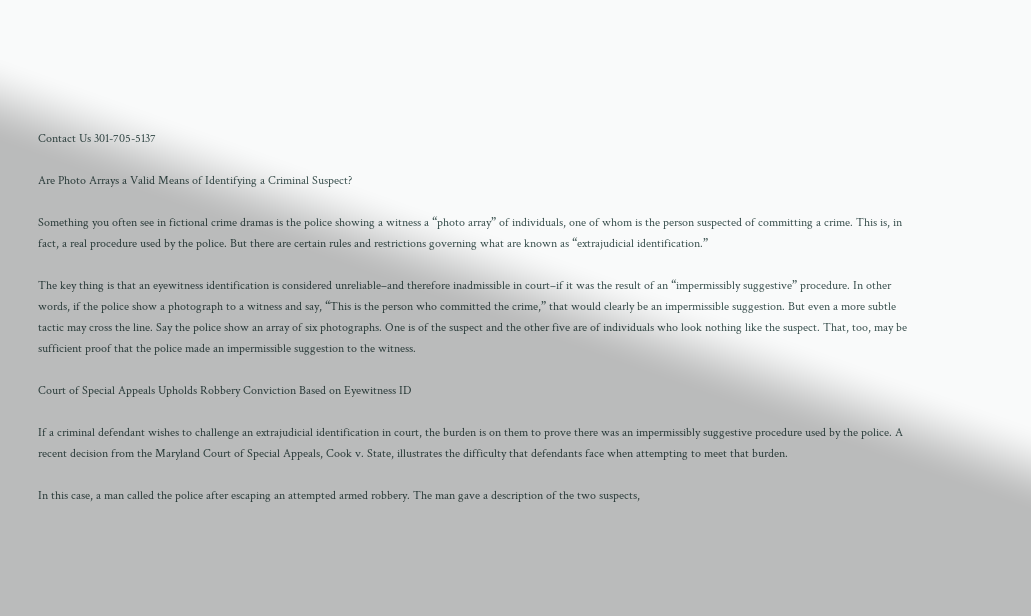Contact Us 301-705-5137

Are Photo Arrays a Valid Means of Identifying a Criminal Suspect?

Something you often see in fictional crime dramas is the police showing a witness a “photo array” of individuals, one of whom is the person suspected of committing a crime. This is, in fact, a real procedure used by the police. But there are certain rules and restrictions governing what are known as “extrajudicial identification.”

The key thing is that an eyewitness identification is considered unreliable–and therefore inadmissible in court–if it was the result of an “impermissibly suggestive” procedure. In other words, if the police show a photograph to a witness and say, “This is the person who committed the crime,” that would clearly be an impermissible suggestion. But even a more subtle tactic may cross the line. Say the police show an array of six photographs. One is of the suspect and the other five are of individuals who look nothing like the suspect. That, too, may be sufficient proof that the police made an impermissible suggestion to the witness.

Court of Special Appeals Upholds Robbery Conviction Based on Eyewitness ID

If a criminal defendant wishes to challenge an extrajudicial identification in court, the burden is on them to prove there was an impermissibly suggestive procedure used by the police. A recent decision from the Maryland Court of Special Appeals, Cook v. State, illustrates the difficulty that defendants face when attempting to meet that burden.

In this case, a man called the police after escaping an attempted armed robbery. The man gave a description of the two suspects,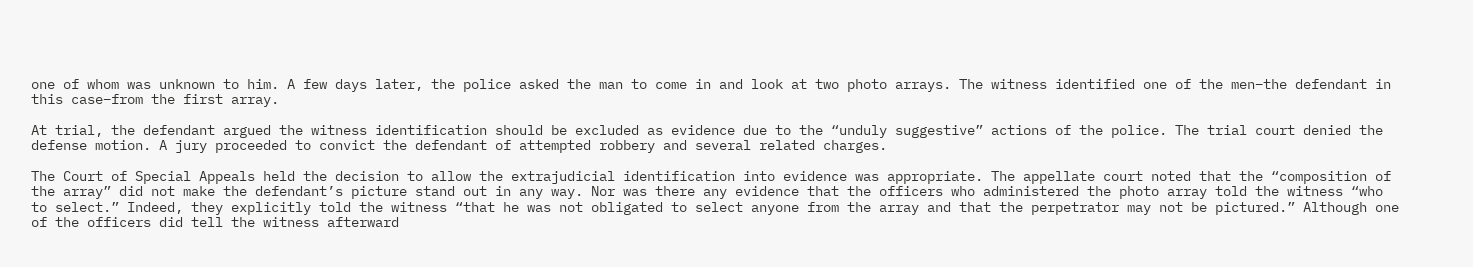one of whom was unknown to him. A few days later, the police asked the man to come in and look at two photo arrays. The witness identified one of the men–the defendant in this case–from the first array.

At trial, the defendant argued the witness identification should be excluded as evidence due to the “unduly suggestive” actions of the police. The trial court denied the defense motion. A jury proceeded to convict the defendant of attempted robbery and several related charges.

The Court of Special Appeals held the decision to allow the extrajudicial identification into evidence was appropriate. The appellate court noted that the “composition of the array” did not make the defendant’s picture stand out in any way. Nor was there any evidence that the officers who administered the photo array told the witness “who to select.” Indeed, they explicitly told the witness “that he was not obligated to select anyone from the array and that the perpetrator may not be pictured.” Although one of the officers did tell the witness afterward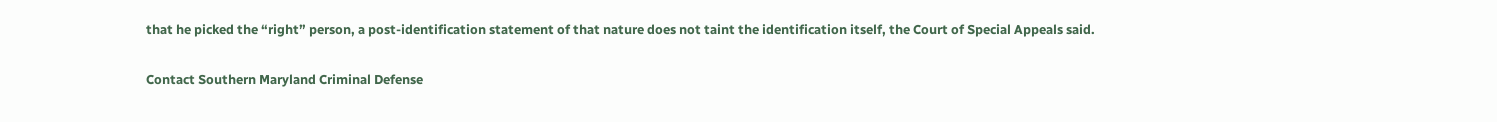that he picked the “right” person, a post-identification statement of that nature does not taint the identification itself, the Court of Special Appeals said.

Contact Southern Maryland Criminal Defense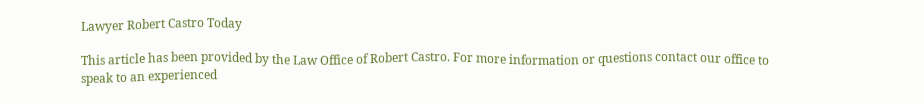Lawyer Robert Castro Today

This article has been provided by the Law Office of Robert Castro. For more information or questions contact our office to speak to an experienced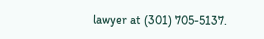lawyer at (301) 705-5137.